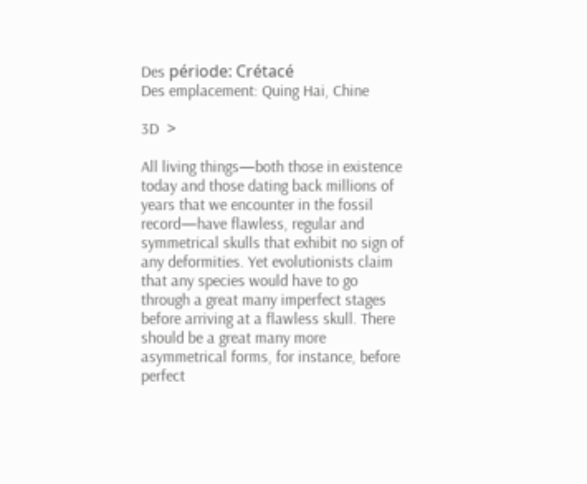Des période: Crétacé
Des emplacement: Quing Hai, Chine

3D  >

All living things—both those in existence today and those dating back millions of years that we encounter in the fossil record—have flawless, regular and symmetrical skulls that exhibit no sign of any deformities. Yet evolutionists claim that any species would have to go through a great many imperfect stages before arriving at a flawless skull. There should be a great many more asymmetrical forms, for instance, before perfect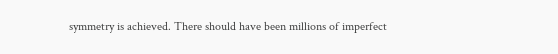symmetry is achieved. There should have been millions of imperfect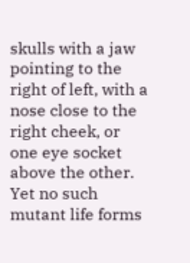skulls with a jaw pointing to the right of left, with a nose close to the right cheek, or one eye socket above the other. Yet no such mutant life forms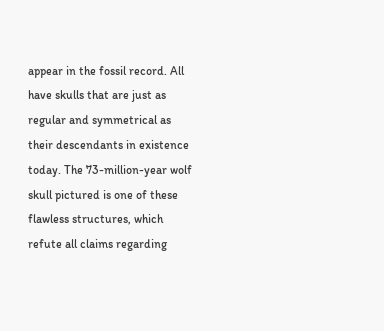appear in the fossil record. All have skulls that are just as regular and symmetrical as their descendants in existence today. The 73-million-year wolf skull pictured is one of these flawless structures, which refute all claims regarding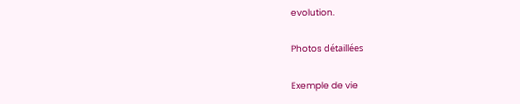evolution.

Photos détaillées

Exemple de vie